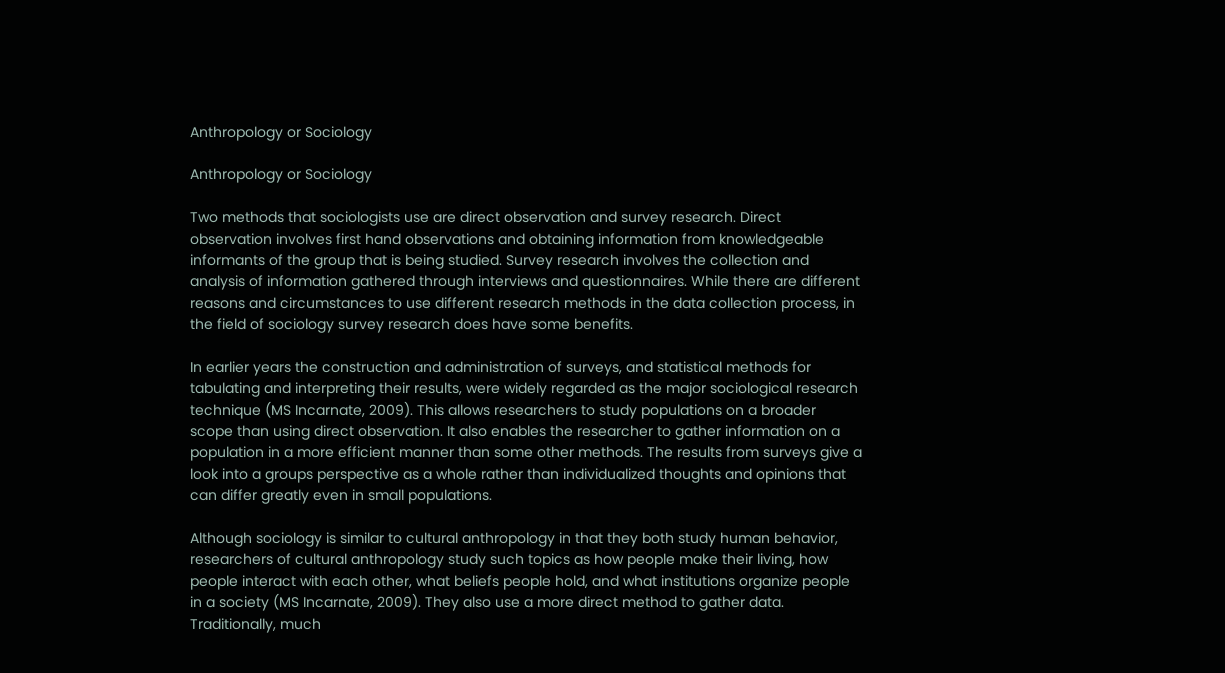Anthropology or Sociology

Anthropology or Sociology

Two methods that sociologists use are direct observation and survey research. Direct observation involves first hand observations and obtaining information from knowledgeable informants of the group that is being studied. Survey research involves the collection and analysis of information gathered through interviews and questionnaires. While there are different reasons and circumstances to use different research methods in the data collection process, in the field of sociology survey research does have some benefits.

In earlier years the construction and administration of surveys, and statistical methods for tabulating and interpreting their results, were widely regarded as the major sociological research technique (MS Incarnate, 2009). This allows researchers to study populations on a broader scope than using direct observation. It also enables the researcher to gather information on a population in a more efficient manner than some other methods. The results from surveys give a look into a groups perspective as a whole rather than individualized thoughts and opinions that can differ greatly even in small populations.

Although sociology is similar to cultural anthropology in that they both study human behavior, researchers of cultural anthropology study such topics as how people make their living, how people interact with each other, what beliefs people hold, and what institutions organize people in a society (MS Incarnate, 2009). They also use a more direct method to gather data. Traditionally, much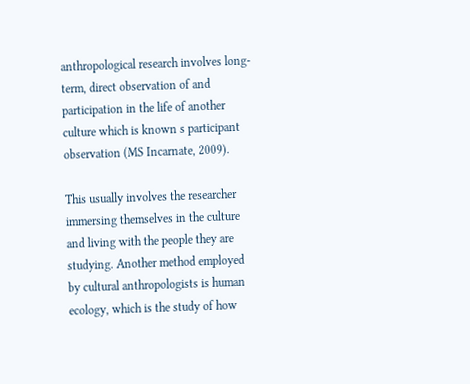anthropological research involves long-term, direct observation of and participation in the life of another culture which is known s participant observation (MS Incarnate, 2009).

This usually involves the researcher immersing themselves in the culture and living with the people they are studying. Another method employed by cultural anthropologists is human ecology, which is the study of how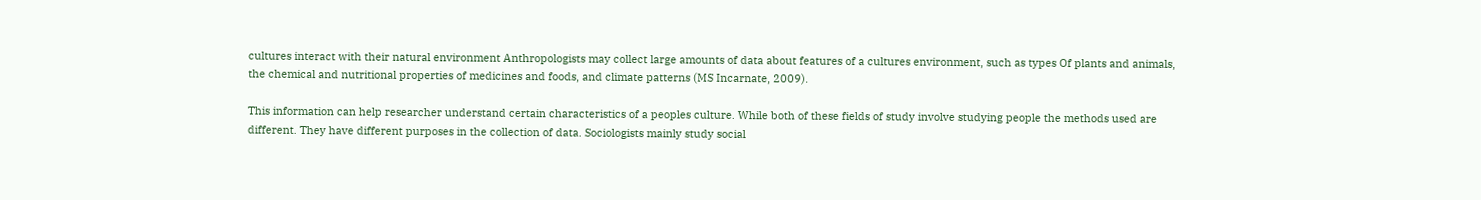cultures interact with their natural environment Anthropologists may collect large amounts of data about features of a cultures environment, such as types Of plants and animals, the chemical and nutritional properties of medicines and foods, and climate patterns (MS Incarnate, 2009).

This information can help researcher understand certain characteristics of a peoples culture. While both of these fields of study involve studying people the methods used are different. They have different purposes in the collection of data. Sociologists mainly study social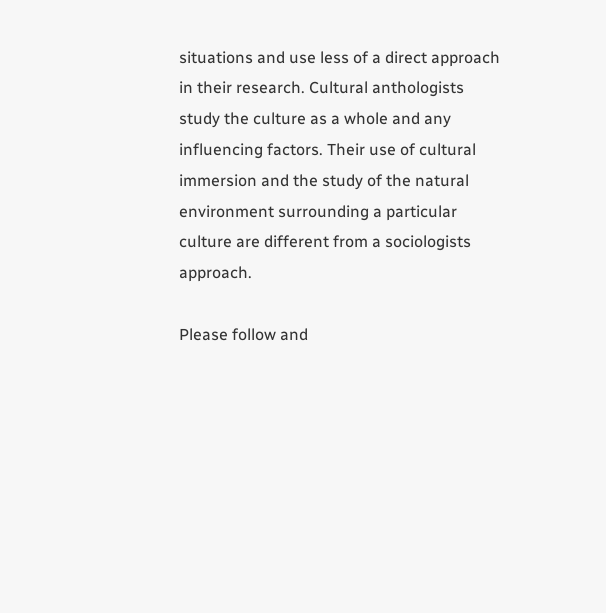situations and use less of a direct approach in their research. Cultural anthologists study the culture as a whole and any influencing factors. Their use of cultural immersion and the study of the natural environment surrounding a particular culture are different from a sociologists approach.

Please follow and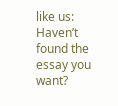like us:
Haven’t found the essay you want?